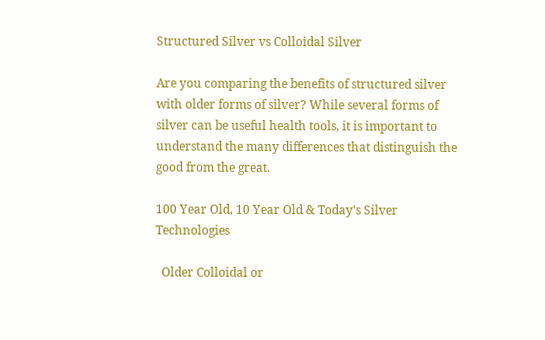Structured Silver vs Colloidal Silver

Are you comparing the benefits of structured silver with older forms of silver? While several forms of silver can be useful health tools, it is important to understand the many differences that distinguish the good from the great.

100 Year Old, 10 Year Old & Today's Silver Technologies

  Older Colloidal or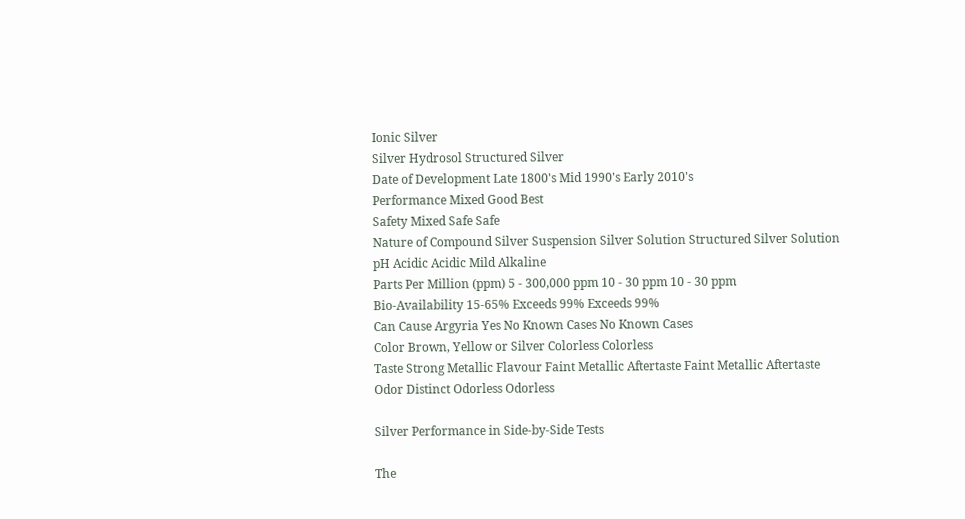Ionic Silver
Silver Hydrosol Structured Silver
Date of Development Late 1800's Mid 1990's Early 2010's
Performance Mixed Good Best
Safety Mixed Safe Safe
Nature of Compound Silver Suspension Silver Solution Structured Silver Solution
pH Acidic Acidic Mild Alkaline
Parts Per Million (ppm) 5 - 300,000 ppm 10 - 30 ppm 10 - 30 ppm
Bio-Availability 15-65% Exceeds 99% Exceeds 99%
Can Cause Argyria Yes No Known Cases No Known Cases
Color Brown, Yellow or Silver Colorless Colorless
Taste Strong Metallic Flavour Faint Metallic Aftertaste Faint Metallic Aftertaste
Odor Distinct Odorless Odorless

Silver Performance in Side-by-Side Tests

The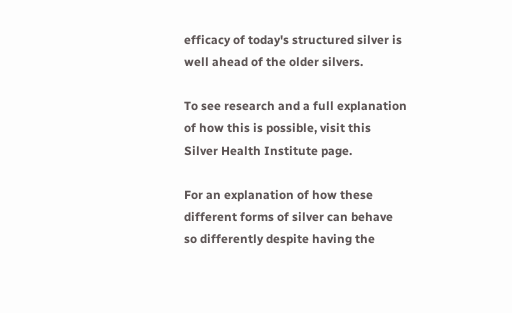efficacy of today's structured silver is well ahead of the older silvers.

To see research and a full explanation of how this is possible, visit this Silver Health Institute page.

For an explanation of how these different forms of silver can behave so differently despite having the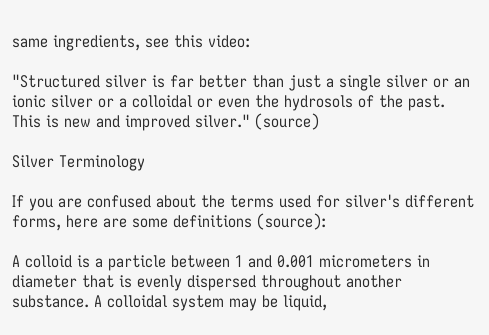same ingredients, see this video:

"Structured silver is far better than just a single silver or an ionic silver or a colloidal or even the hydrosols of the past. This is new and improved silver." (source)

Silver Terminology

If you are confused about the terms used for silver's different forms, here are some definitions (source):

A colloid is a particle between 1 and 0.001 micrometers in diameter that is evenly dispersed throughout another substance. A colloidal system may be liquid,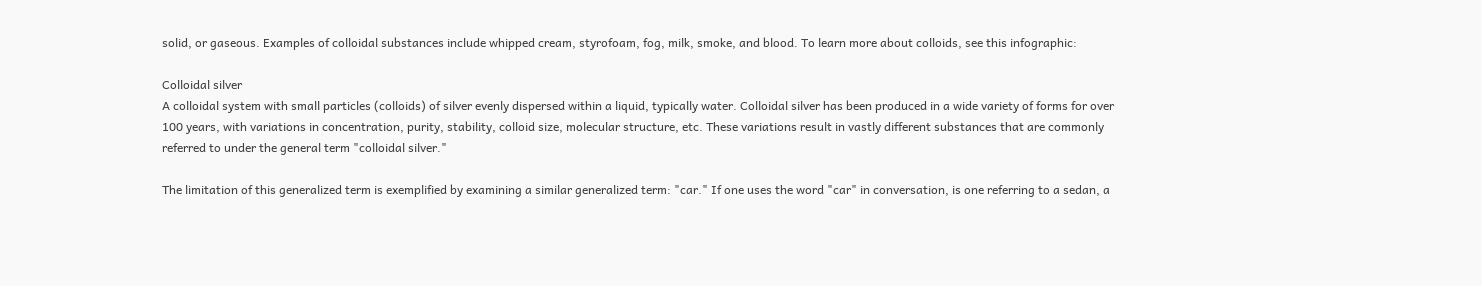solid, or gaseous. Examples of colloidal substances include whipped cream, styrofoam, fog, milk, smoke, and blood. To learn more about colloids, see this infographic:

Colloidal silver
A colloidal system with small particles (colloids) of silver evenly dispersed within a liquid, typically water. Colloidal silver has been produced in a wide variety of forms for over 100 years, with variations in concentration, purity, stability, colloid size, molecular structure, etc. These variations result in vastly different substances that are commonly referred to under the general term "colloidal silver."

The limitation of this generalized term is exemplified by examining a similar generalized term: "car." If one uses the word "car" in conversation, is one referring to a sedan, a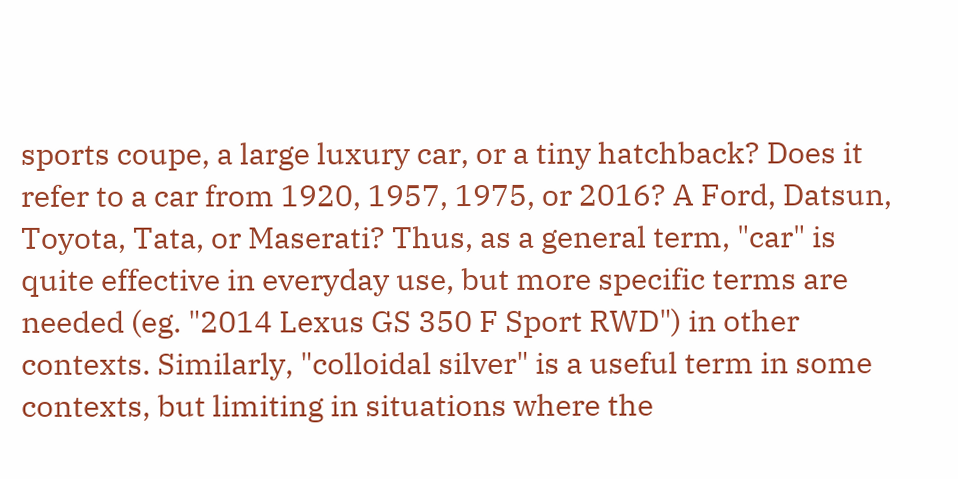sports coupe, a large luxury car, or a tiny hatchback? Does it refer to a car from 1920, 1957, 1975, or 2016? A Ford, Datsun, Toyota, Tata, or Maserati? Thus, as a general term, "car" is quite effective in everyday use, but more specific terms are needed (eg. "2014 Lexus GS 350 F Sport RWD") in other contexts. Similarly, "colloidal silver" is a useful term in some contexts, but limiting in situations where the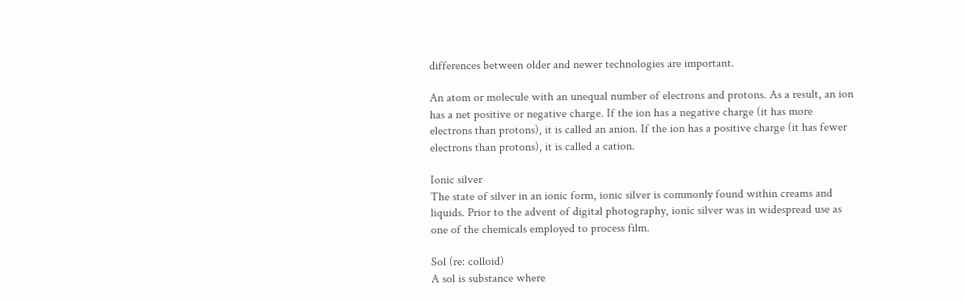differences between older and newer technologies are important.

An atom or molecule with an unequal number of electrons and protons. As a result, an ion has a net positive or negative charge. If the ion has a negative charge (it has more electrons than protons), it is called an anion. If the ion has a positive charge (it has fewer electrons than protons), it is called a cation.

Ionic silver
The state of silver in an ionic form, ionic silver is commonly found within creams and liquids. Prior to the advent of digital photography, ionic silver was in widespread use as one of the chemicals employed to process film.

Sol (re: colloid)
A sol is substance where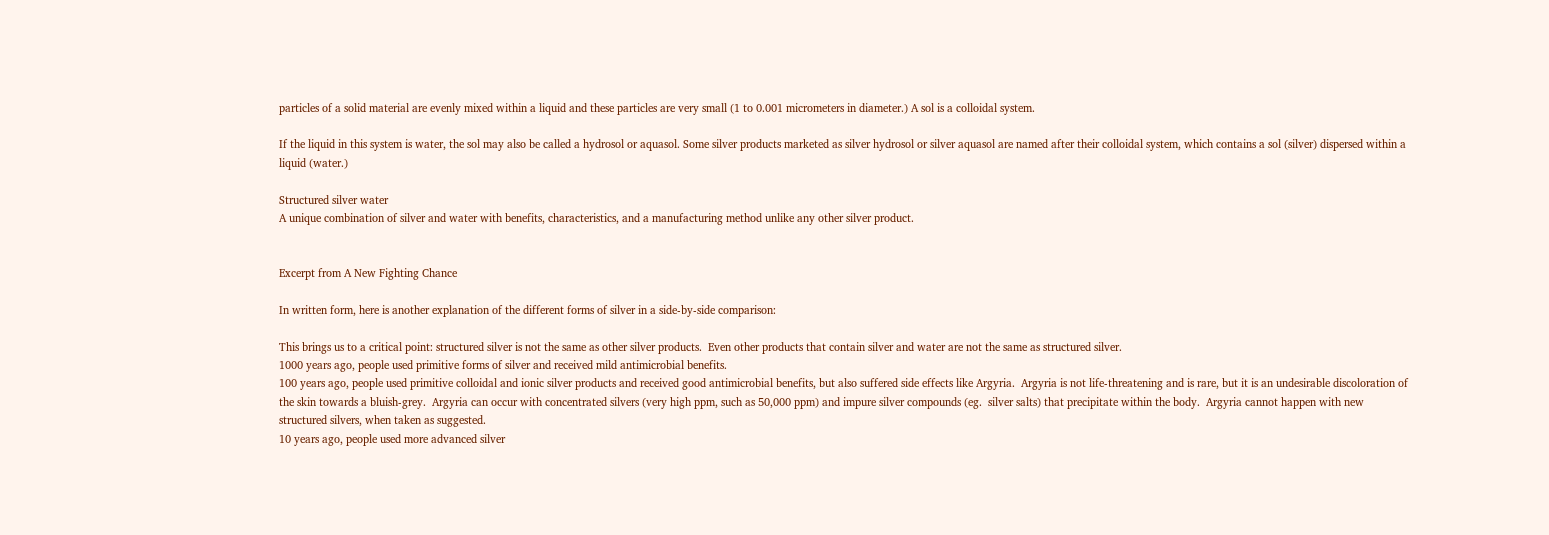particles of a solid material are evenly mixed within a liquid and these particles are very small (1 to 0.001 micrometers in diameter.) A sol is a colloidal system.

If the liquid in this system is water, the sol may also be called a hydrosol or aquasol. Some silver products marketed as silver hydrosol or silver aquasol are named after their colloidal system, which contains a sol (silver) dispersed within a liquid (water.)

Structured silver water
A unique combination of silver and water with benefits, characteristics, and a manufacturing method unlike any other silver product.


Excerpt from A New Fighting Chance

In written form, here is another explanation of the different forms of silver in a side-by-side comparison:

This brings us to a critical point: structured silver is not the same as other silver products.  Even other products that contain silver and water are not the same as structured silver.
1000 years ago, people used primitive forms of silver and received mild antimicrobial benefits.
100 years ago, people used primitive colloidal and ionic silver products and received good antimicrobial benefits, but also suffered side effects like Argyria.  Argyria is not life-threatening and is rare, but it is an undesirable discoloration of the skin towards a bluish-grey.  Argyria can occur with concentrated silvers (very high ppm, such as 50,000 ppm) and impure silver compounds (eg.  silver salts) that precipitate within the body.  Argyria cannot happen with new structured silvers, when taken as suggested.
10 years ago, people used more advanced silver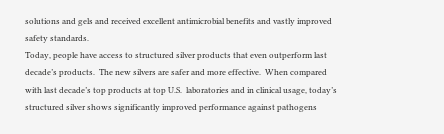solutions and gels and received excellent antimicrobial benefits and vastly improved safety standards.
Today, people have access to structured silver products that even outperform last decade’s products.  The new silvers are safer and more effective.  When compared with last decade’s top products at top U.S.  laboratories and in clinical usage, today’s structured silver shows significantly improved performance against pathogens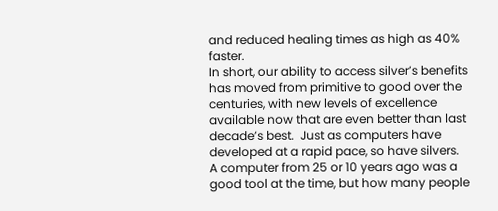and reduced healing times as high as 40% faster.
In short, our ability to access silver’s benefits has moved from primitive to good over the centuries, with new levels of excellence available now that are even better than last decade’s best.  Just as computers have developed at a rapid pace, so have silvers.  A computer from 25 or 10 years ago was a good tool at the time, but how many people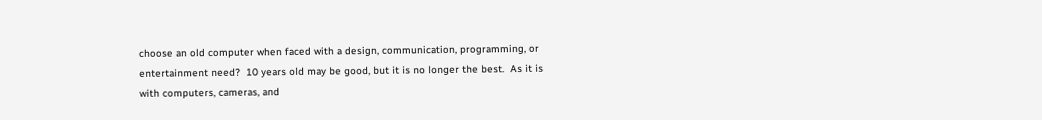choose an old computer when faced with a design, communication, programming, or entertainment need?  10 years old may be good, but it is no longer the best.  As it is with computers, cameras, and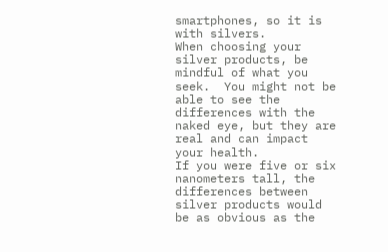smartphones, so it is with silvers.
When choosing your silver products, be mindful of what you seek.  You might not be able to see the differences with the naked eye, but they are real and can impact your health.
If you were five or six nanometers tall, the differences between silver products would be as obvious as the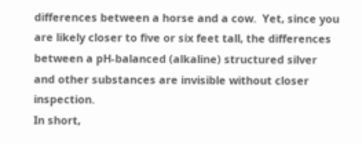differences between a horse and a cow.  Yet, since you are likely closer to five or six feet tall, the differences between a pH-balanced (alkaline) structured silver and other substances are invisible without closer inspection.
In short,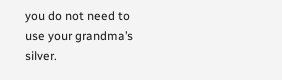you do not need to use your grandma’s silver.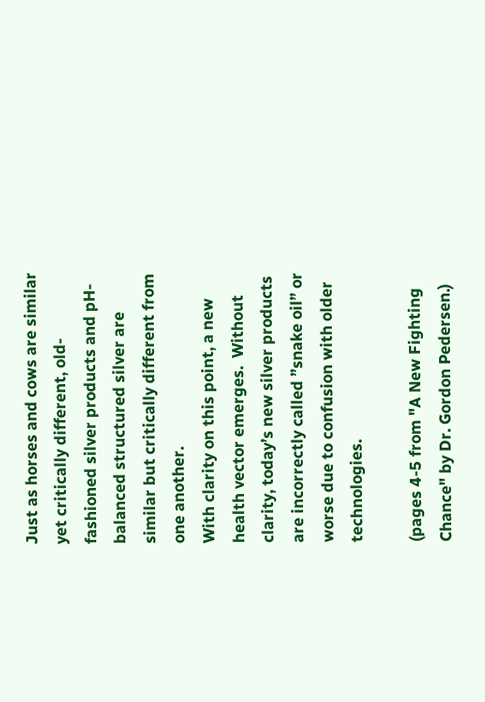Just as horses and cows are similar yet critically different, old-fashioned silver products and pH-balanced structured silver are similar but critically different from one another.
With clarity on this point, a new health vector emerges.  Without clarity, today’s new silver products are incorrectly called ”snake oil” or worse due to confusion with older technologies.

(pages 4-5 from "A New Fighting Chance" by Dr. Gordon Pedersen.)